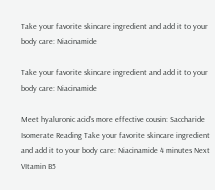Take your favorite skincare ingredient and add it to your body care: Niacinamide

Take your favorite skincare ingredient and add it to your body care: Niacinamide

Meet hyaluronic acid’s more effective cousin: Saccharide Isomerate Reading Take your favorite skincare ingredient and add it to your body care: Niacinamide 4 minutes Next VItamin B5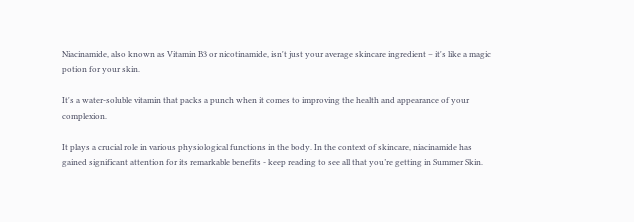Niacinamide, also known as Vitamin B3 or nicotinamide, isn't just your average skincare ingredient – it's like a magic potion for your skin.

It's a water-soluble vitamin that packs a punch when it comes to improving the health and appearance of your complexion.

It plays a crucial role in various physiological functions in the body. In the context of skincare, niacinamide has gained significant attention for its remarkable benefits - keep reading to see all that you’re getting in Summer Skin.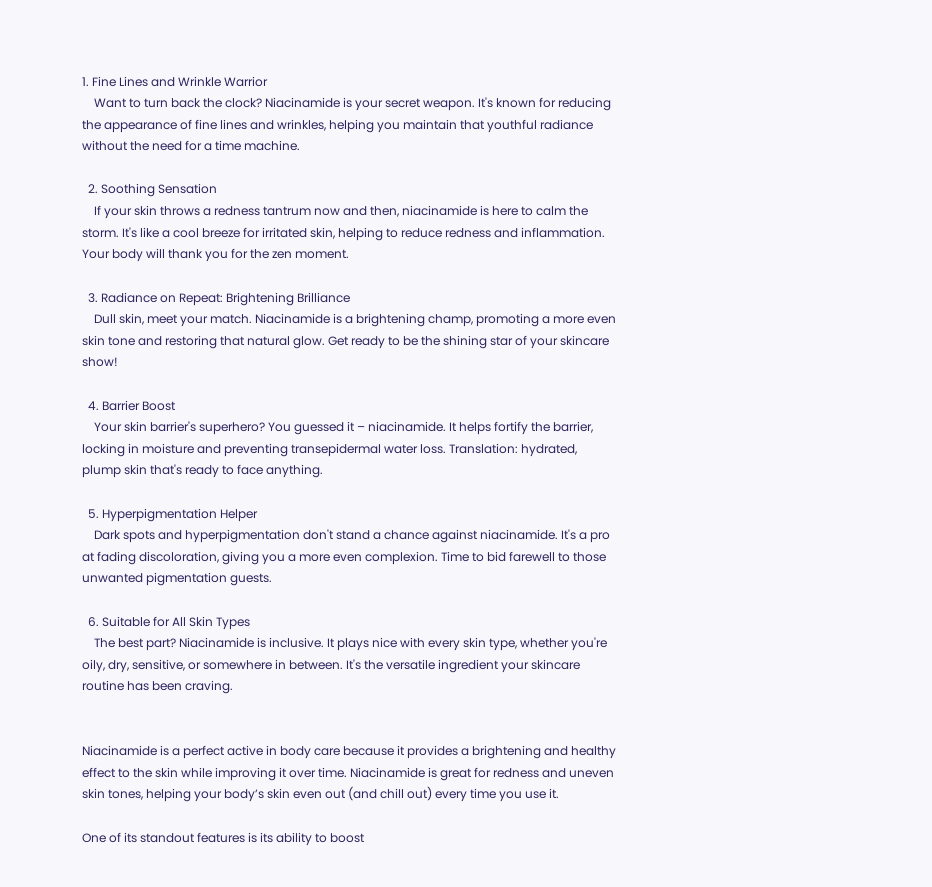1. Fine Lines and Wrinkle Warrior
    Want to turn back the clock? Niacinamide is your secret weapon. It's known for reducing the appearance of fine lines and wrinkles, helping you maintain that youthful radiance without the need for a time machine.

  2. Soothing Sensation
    If your skin throws a redness tantrum now and then, niacinamide is here to calm the storm. It's like a cool breeze for irritated skin, helping to reduce redness and inflammation. Your body will thank you for the zen moment.

  3. Radiance on Repeat: Brightening Brilliance
    Dull skin, meet your match. Niacinamide is a brightening champ, promoting a more even skin tone and restoring that natural glow. Get ready to be the shining star of your skincare show!

  4. Barrier Boost
    Your skin barrier's superhero? You guessed it – niacinamide. It helps fortify the barrier, locking in moisture and preventing transepidermal water loss. Translation: hydrated, plump skin that's ready to face anything.

  5. Hyperpigmentation Helper
    Dark spots and hyperpigmentation don't stand a chance against niacinamide. It's a pro at fading discoloration, giving you a more even complexion. Time to bid farewell to those unwanted pigmentation guests.

  6. Suitable for All Skin Types
    The best part? Niacinamide is inclusive. It plays nice with every skin type, whether you're oily, dry, sensitive, or somewhere in between. It's the versatile ingredient your skincare routine has been craving.


Niacinamide is a perfect active in body care because it provides a brightening and healthy effect to the skin while improving it over time. Niacinamide is great for redness and uneven skin tones, helping your body’s skin even out (and chill out) every time you use it.

One of its standout features is its ability to boost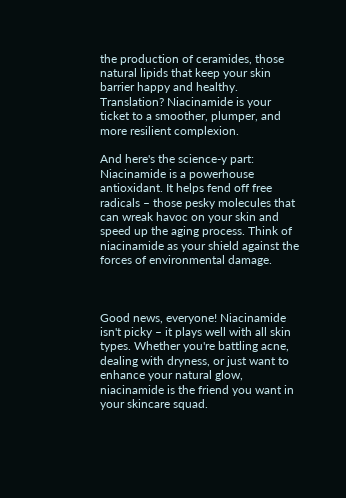the production of ceramides, those natural lipids that keep your skin barrier happy and healthy. Translation? Niacinamide is your ticket to a smoother, plumper, and more resilient complexion.

And here's the science-y part: Niacinamide is a powerhouse antioxidant. It helps fend off free radicals – those pesky molecules that can wreak havoc on your skin and speed up the aging process. Think of niacinamide as your shield against the forces of environmental damage.



Good news, everyone! Niacinamide isn't picky – it plays well with all skin types. Whether you're battling acne, dealing with dryness, or just want to enhance your natural glow, niacinamide is the friend you want in your skincare squad.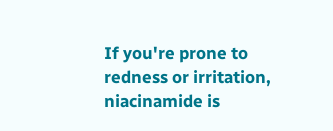If you're prone to redness or irritation, niacinamide is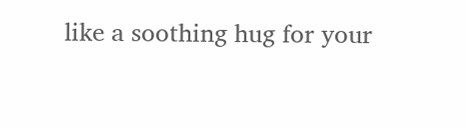like a soothing hug for your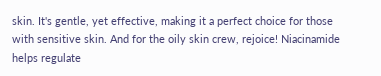skin. It's gentle, yet effective, making it a perfect choice for those with sensitive skin. And for the oily skin crew, rejoice! Niacinamide helps regulate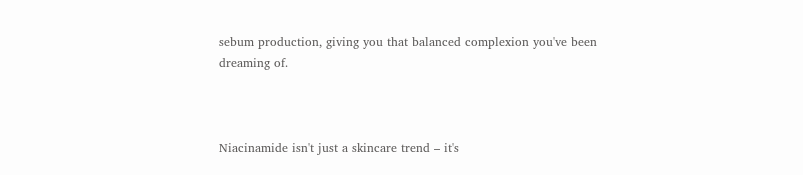sebum production, giving you that balanced complexion you've been dreaming of.



Niacinamide isn't just a skincare trend – it's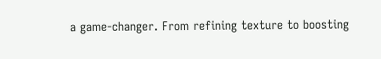a game-changer. From refining texture to boosting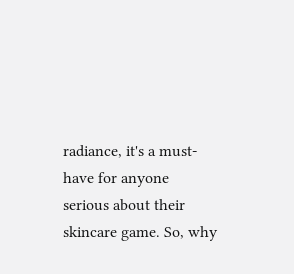radiance, it's a must-have for anyone serious about their skincare game. So, why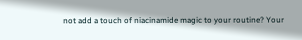not add a touch of niacinamide magic to your routine? Your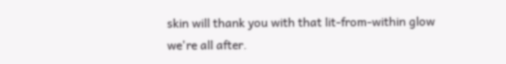skin will thank you with that lit-from-within glow we're all after.